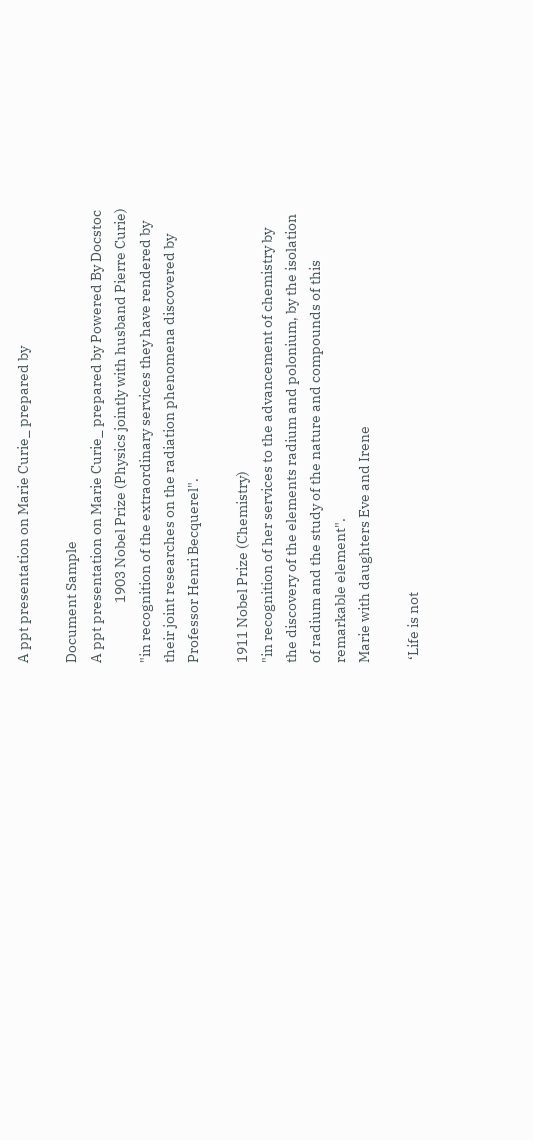A ppt presentation on Marie Curie_ prepared by

Document Sample
A ppt presentation on Marie Curie_ prepared by Powered By Docstoc
                    1903 Nobel Prize (Physics jointly with husband Pierre Curie)
"in recognition of the extraordinary services they have rendered by
their joint researches on the radiation phenomena discovered by
Professor Henri Becquerel".

1911 Nobel Prize (Chemistry)
"in recognition of her services to the advancement of chemistry by
the discovery of the elements radium and polonium, by the isolation
of radium and the study of the nature and compounds of this
remarkable element".
Marie with daughters Eve and Irene

 ‘Life is not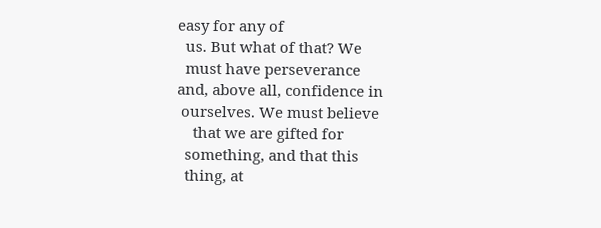easy for any of
  us. But what of that? We
  must have perseverance
and, above all, confidence in
 ourselves. We must believe
    that we are gifted for
  something, and that this
  thing, at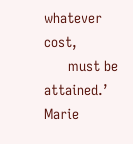whatever cost,
      must be attained.’
Marie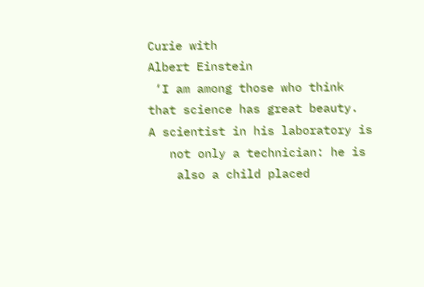Curie with
Albert Einstein
 ‘I am among those who think
that science has great beauty.
A scientist in his laboratory is
   not only a technician: he is
    also a child placed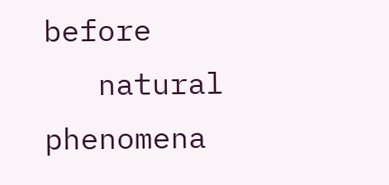before
   natural phenomena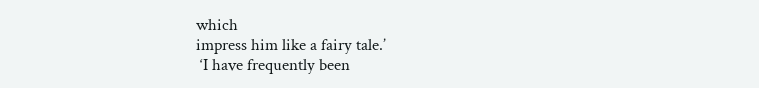which
impress him like a fairy tale.’
 ‘I have frequently been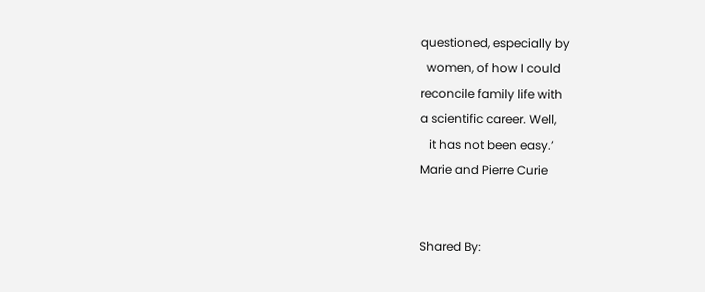questioned, especially by
  women, of how I could
reconcile family life with
a scientific career. Well,
   it has not been easy.’
Marie and Pierre Curie


Shared By: